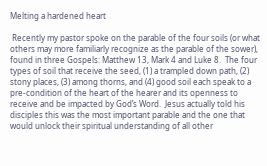Melting a hardened heart

 Recently my pastor spoke on the parable of the four soils (or what others may more familiarly recognize as the parable of the sower), found in three Gospels: Matthew 13, Mark 4 and Luke 8.  The four types of soil that receive the seed, (1) a trampled down path, (2) stony places, (3) among thorns, and (4) good soil each speak to a pre-condition of the heart of the hearer and its openness to receive and be impacted by God’s Word.  Jesus actually told his disciples this was the most important parable and the one that would unlock their spiritual understanding of all other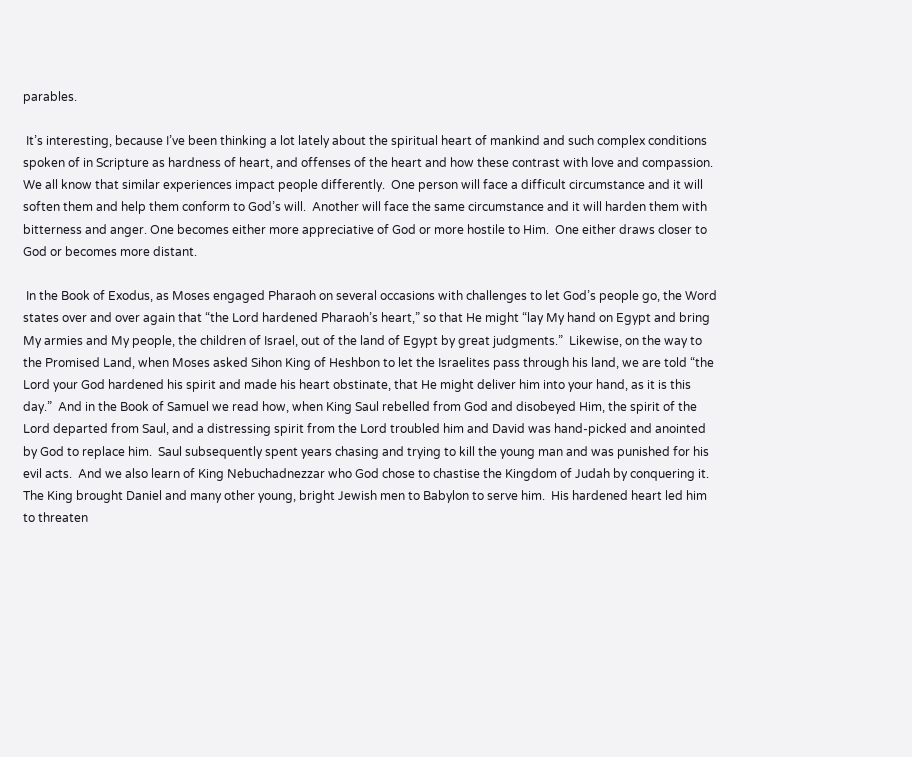parables.

 It’s interesting, because I’ve been thinking a lot lately about the spiritual heart of mankind and such complex conditions spoken of in Scripture as hardness of heart, and offenses of the heart and how these contrast with love and compassion.  We all know that similar experiences impact people differently.  One person will face a difficult circumstance and it will soften them and help them conform to God’s will.  Another will face the same circumstance and it will harden them with bitterness and anger. One becomes either more appreciative of God or more hostile to Him.  One either draws closer to God or becomes more distant.

 In the Book of Exodus, as Moses engaged Pharaoh on several occasions with challenges to let God’s people go, the Word states over and over again that “the Lord hardened Pharaoh’s heart,” so that He might “lay My hand on Egypt and bring My armies and My people, the children of Israel, out of the land of Egypt by great judgments.”  Likewise, on the way to the Promised Land, when Moses asked Sihon King of Heshbon to let the Israelites pass through his land, we are told “the Lord your God hardened his spirit and made his heart obstinate, that He might deliver him into your hand, as it is this day.”  And in the Book of Samuel we read how, when King Saul rebelled from God and disobeyed Him, the spirit of the Lord departed from Saul, and a distressing spirit from the Lord troubled him and David was hand-picked and anointed by God to replace him.  Saul subsequently spent years chasing and trying to kill the young man and was punished for his evil acts.  And we also learn of King Nebuchadnezzar who God chose to chastise the Kingdom of Judah by conquering it.  The King brought Daniel and many other young, bright Jewish men to Babylon to serve him.  His hardened heart led him to threaten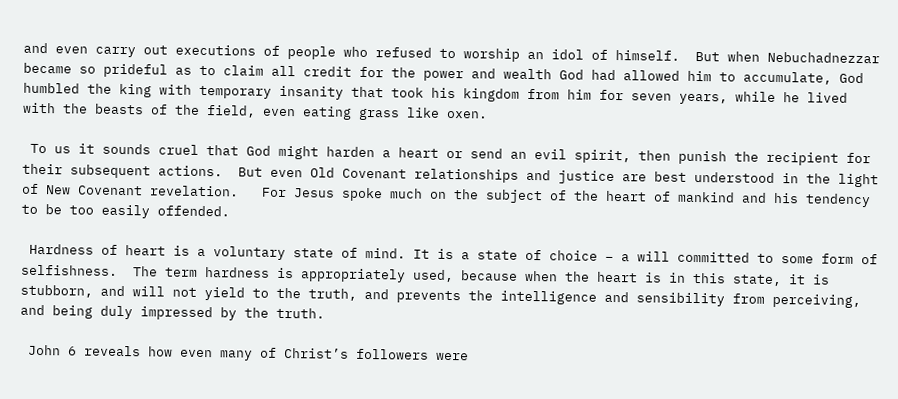and even carry out executions of people who refused to worship an idol of himself.  But when Nebuchadnezzar became so prideful as to claim all credit for the power and wealth God had allowed him to accumulate, God humbled the king with temporary insanity that took his kingdom from him for seven years, while he lived with the beasts of the field, even eating grass like oxen.

 To us it sounds cruel that God might harden a heart or send an evil spirit, then punish the recipient for their subsequent actions.  But even Old Covenant relationships and justice are best understood in the light of New Covenant revelation.   For Jesus spoke much on the subject of the heart of mankind and his tendency to be too easily offended.

 Hardness of heart is a voluntary state of mind. It is a state of choice – a will committed to some form of selfishness.  The term hardness is appropriately used, because when the heart is in this state, it is stubborn, and will not yield to the truth, and prevents the intelligence and sensibility from perceiving, and being duly impressed by the truth.

 John 6 reveals how even many of Christ’s followers were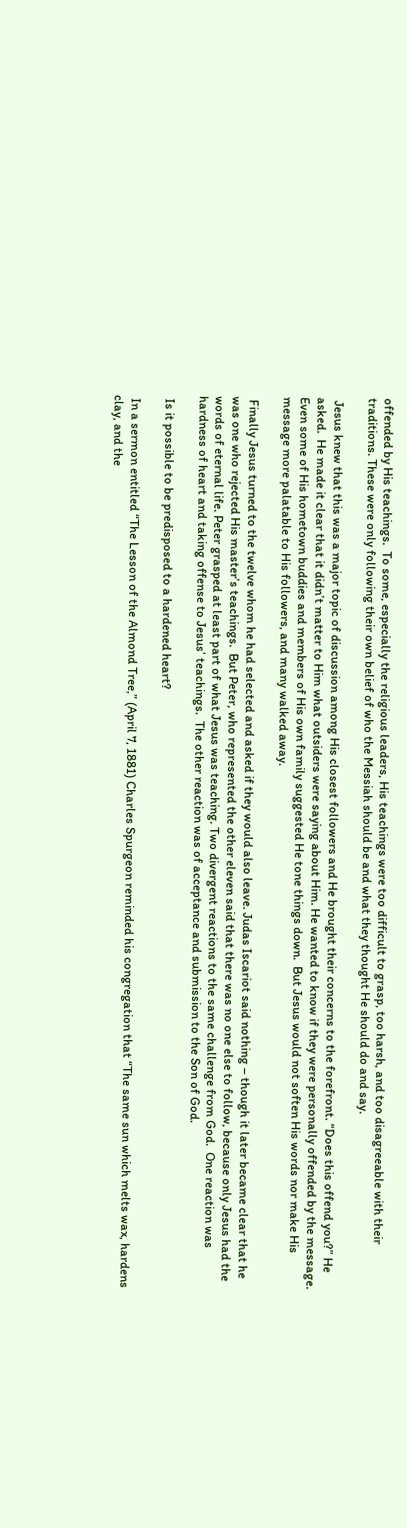offended by His teachings.  To some, especially the religious leaders, His teachings were too difficult to grasp, too harsh, and too disagreeable with their traditions. These were only following their own belief of who the Messiah should be and what they thought He should do and say.

 Jesus knew that this was a major topic of discussion among His closest followers and He brought their concerns to the forefront. “Does this offend you?” He asked.  He made it clear that it didn’t matter to Him what outsiders were saying about Him. He wanted to know if they were personally offended by the message. Even some of His hometown buddies and members of His own family suggested He tone things down.  But Jesus would not soften His words nor make His message more palatable to His followers, and many walked away.

 Finally Jesus turned to the twelve whom he had selected and asked if they would also leave. Judas Iscariot said nothing – though it later became clear that he was one who rejected His master’s teachings.  But Peter, who represented the other eleven said that there was no one else to follow, because only Jesus had the words of eternal life. Peter grasped at least part of what Jesus was teaching. Two divergent reactions to the same challenge from God.  One reaction was hardness of heart and taking offense to Jesus’ teachings.  The other reaction was of acceptance and submission to the Son of God.

 Is it possible to be predisposed to a hardened heart?

 In a sermon entitled “The Lesson of the Almond Tree,” (April 7, 1881) Charles Spurgeon reminded his congregation that “The same sun which melts wax, hardens clay, and the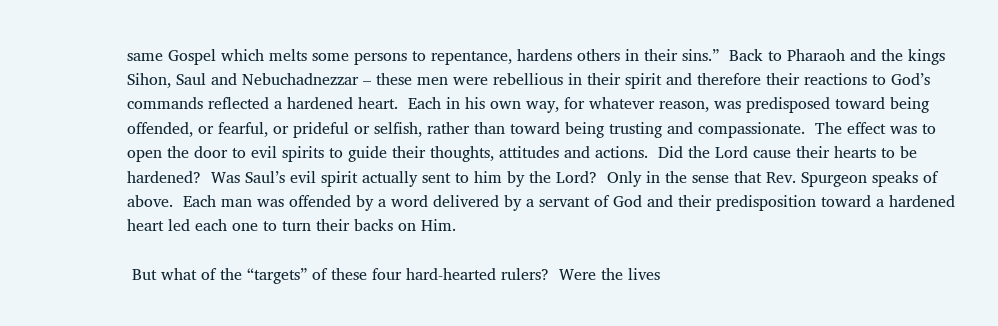same Gospel which melts some persons to repentance, hardens others in their sins.”  Back to Pharaoh and the kings Sihon, Saul and Nebuchadnezzar – these men were rebellious in their spirit and therefore their reactions to God’s commands reflected a hardened heart.  Each in his own way, for whatever reason, was predisposed toward being offended, or fearful, or prideful or selfish, rather than toward being trusting and compassionate.  The effect was to open the door to evil spirits to guide their thoughts, attitudes and actions.  Did the Lord cause their hearts to be hardened?  Was Saul’s evil spirit actually sent to him by the Lord?  Only in the sense that Rev. Spurgeon speaks of above.  Each man was offended by a word delivered by a servant of God and their predisposition toward a hardened heart led each one to turn their backs on Him.

 But what of the “targets” of these four hard-hearted rulers?  Were the lives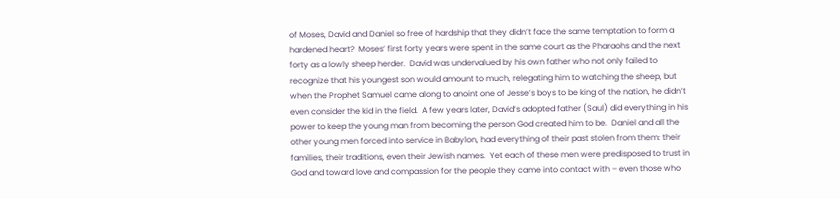of Moses, David and Daniel so free of hardship that they didn’t face the same temptation to form a hardened heart?  Moses’ first forty years were spent in the same court as the Pharaohs and the next forty as a lowly sheep herder.  David was undervalued by his own father who not only failed to recognize that his youngest son would amount to much, relegating him to watching the sheep, but when the Prophet Samuel came along to anoint one of Jesse’s boys to be king of the nation, he didn’t even consider the kid in the field.  A few years later, David’s adopted father (Saul) did everything in his power to keep the young man from becoming the person God created him to be.  Daniel and all the other young men forced into service in Babylon, had everything of their past stolen from them: their families, their traditions, even their Jewish names.  Yet each of these men were predisposed to trust in God and toward love and compassion for the people they came into contact with – even those who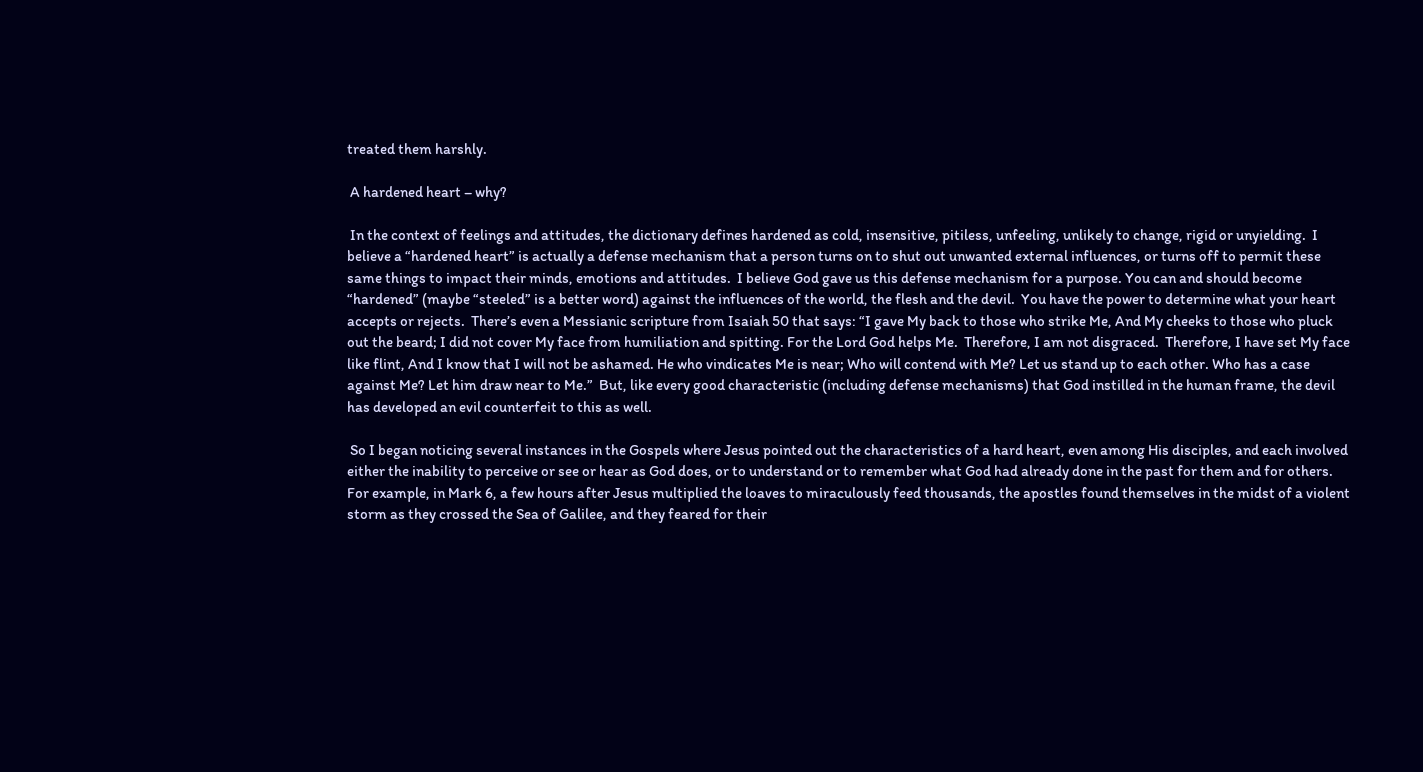treated them harshly.

 A hardened heart – why?

 In the context of feelings and attitudes, the dictionary defines hardened as cold, insensitive, pitiless, unfeeling, unlikely to change, rigid or unyielding.  I believe a “hardened heart” is actually a defense mechanism that a person turns on to shut out unwanted external influences, or turns off to permit these same things to impact their minds, emotions and attitudes.  I believe God gave us this defense mechanism for a purpose. You can and should become “hardened” (maybe “steeled” is a better word) against the influences of the world, the flesh and the devil.  You have the power to determine what your heart accepts or rejects.  There’s even a Messianic scripture from Isaiah 50 that says: “I gave My back to those who strike Me, And My cheeks to those who pluck out the beard; I did not cover My face from humiliation and spitting. For the Lord God helps Me.  Therefore, I am not disgraced.  Therefore, I have set My face like flint, And I know that I will not be ashamed. He who vindicates Me is near; Who will contend with Me? Let us stand up to each other. Who has a case against Me? Let him draw near to Me.”  But, like every good characteristic (including defense mechanisms) that God instilled in the human frame, the devil has developed an evil counterfeit to this as well.

 So I began noticing several instances in the Gospels where Jesus pointed out the characteristics of a hard heart, even among His disciples, and each involved either the inability to perceive or see or hear as God does, or to understand or to remember what God had already done in the past for them and for others.  For example, in Mark 6, a few hours after Jesus multiplied the loaves to miraculously feed thousands, the apostles found themselves in the midst of a violent storm as they crossed the Sea of Galilee, and they feared for their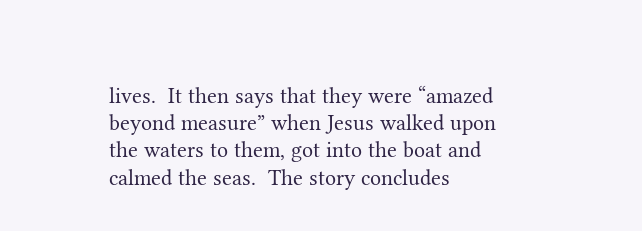lives.  It then says that they were “amazed beyond measure” when Jesus walked upon the waters to them, got into the boat and calmed the seas.  The story concludes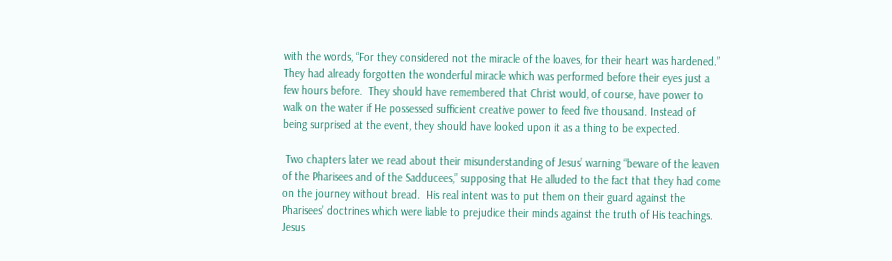with the words, “For they considered not the miracle of the loaves, for their heart was hardened.”  They had already forgotten the wonderful miracle which was performed before their eyes just a few hours before.  They should have remembered that Christ would, of course, have power to walk on the water if He possessed sufficient creative power to feed five thousand. Instead of being surprised at the event, they should have looked upon it as a thing to be expected.

 Two chapters later we read about their misunderstanding of Jesus’ warning “beware of the leaven of the Pharisees and of the Sadducees,” supposing that He alluded to the fact that they had come on the journey without bread.  His real intent was to put them on their guard against the Pharisees’ doctrines which were liable to prejudice their minds against the truth of His teachings.  Jesus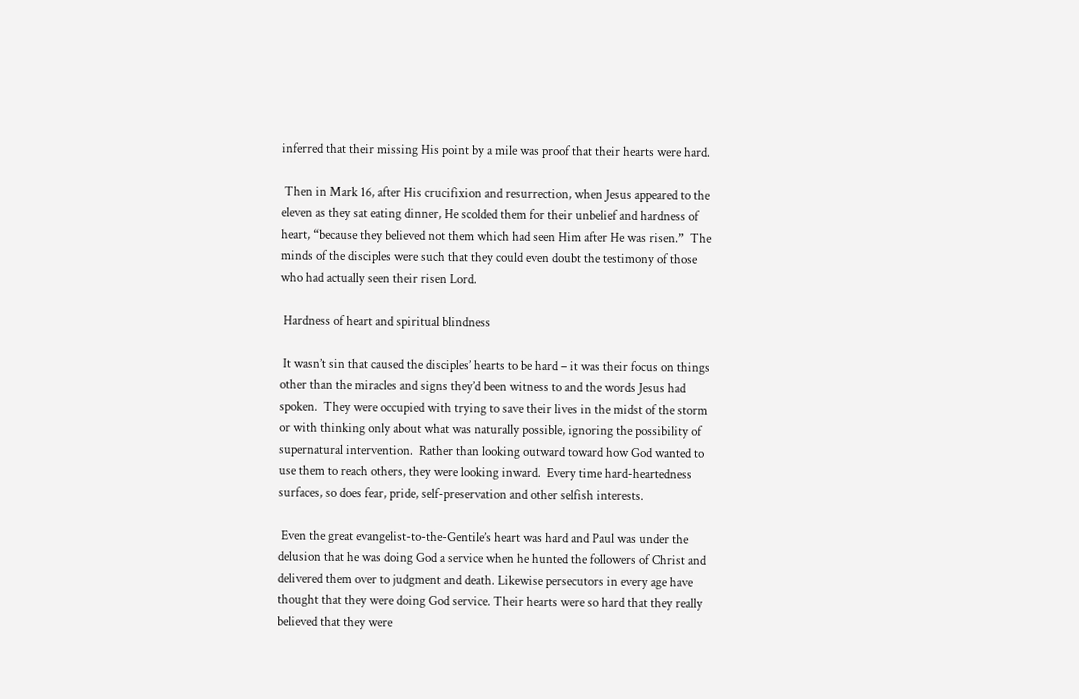inferred that their missing His point by a mile was proof that their hearts were hard.

 Then in Mark 16, after His crucifixion and resurrection, when Jesus appeared to the eleven as they sat eating dinner, He scolded them for their unbelief and hardness of heart, “because they believed not them which had seen Him after He was risen.”  The minds of the disciples were such that they could even doubt the testimony of those who had actually seen their risen Lord.

 Hardness of heart and spiritual blindness

 It wasn’t sin that caused the disciples’ hearts to be hard – it was their focus on things other than the miracles and signs they’d been witness to and the words Jesus had spoken.  They were occupied with trying to save their lives in the midst of the storm or with thinking only about what was naturally possible, ignoring the possibility of supernatural intervention.  Rather than looking outward toward how God wanted to use them to reach others, they were looking inward.  Every time hard-heartedness surfaces, so does fear, pride, self-preservation and other selfish interests.

 Even the great evangelist-to-the-Gentile’s heart was hard and Paul was under the delusion that he was doing God a service when he hunted the followers of Christ and delivered them over to judgment and death. Likewise persecutors in every age have thought that they were doing God service. Their hearts were so hard that they really believed that they were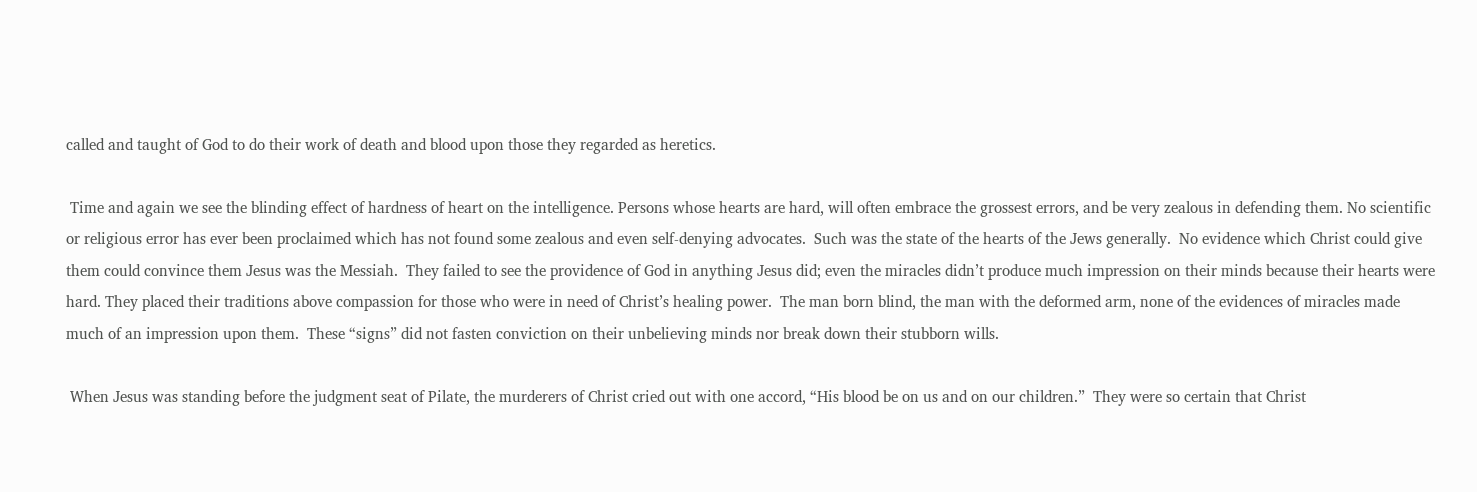called and taught of God to do their work of death and blood upon those they regarded as heretics.

 Time and again we see the blinding effect of hardness of heart on the intelligence. Persons whose hearts are hard, will often embrace the grossest errors, and be very zealous in defending them. No scientific or religious error has ever been proclaimed which has not found some zealous and even self-denying advocates.  Such was the state of the hearts of the Jews generally.  No evidence which Christ could give them could convince them Jesus was the Messiah.  They failed to see the providence of God in anything Jesus did; even the miracles didn’t produce much impression on their minds because their hearts were hard. They placed their traditions above compassion for those who were in need of Christ’s healing power.  The man born blind, the man with the deformed arm, none of the evidences of miracles made much of an impression upon them.  These “signs” did not fasten conviction on their unbelieving minds nor break down their stubborn wills.

 When Jesus was standing before the judgment seat of Pilate, the murderers of Christ cried out with one accord, “His blood be on us and on our children.”  They were so certain that Christ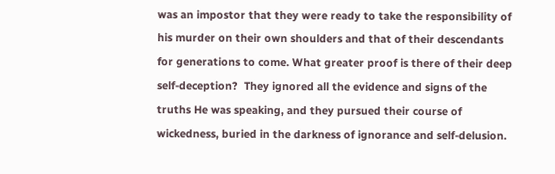was an impostor that they were ready to take the responsibility of his murder on their own shoulders and that of their descendants for generations to come. What greater proof is there of their deep self-deception?  They ignored all the evidence and signs of the truths He was speaking, and they pursued their course of wickedness, buried in the darkness of ignorance and self-delusion.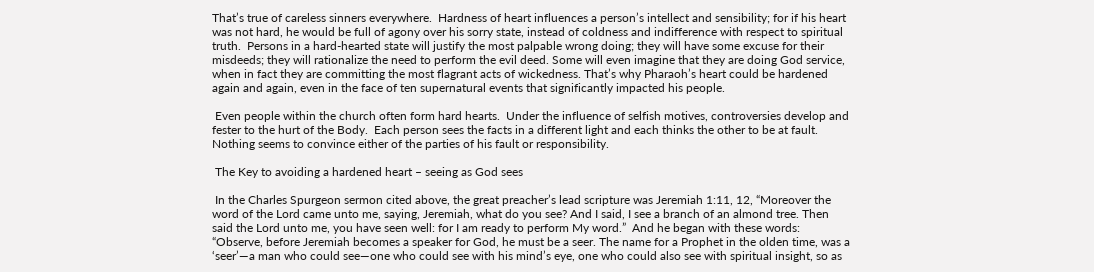That’s true of careless sinners everywhere.  Hardness of heart influences a person’s intellect and sensibility; for if his heart was not hard, he would be full of agony over his sorry state, instead of coldness and indifference with respect to spiritual truth.  Persons in a hard-hearted state will justify the most palpable wrong doing; they will have some excuse for their misdeeds; they will rationalize the need to perform the evil deed. Some will even imagine that they are doing God service, when in fact they are committing the most flagrant acts of wickedness. That’s why Pharaoh’s heart could be hardened again and again, even in the face of ten supernatural events that significantly impacted his people.

 Even people within the church often form hard hearts.  Under the influence of selfish motives, controversies develop and fester to the hurt of the Body.  Each person sees the facts in a different light and each thinks the other to be at fault.  Nothing seems to convince either of the parties of his fault or responsibility.

 The Key to avoiding a hardened heart – seeing as God sees

 In the Charles Spurgeon sermon cited above, the great preacher’s lead scripture was Jeremiah 1:11, 12, “Moreover the word of the Lord came unto me, saying, Jeremiah, what do you see? And I said, I see a branch of an almond tree. Then said the Lord unto me, you have seen well: for I am ready to perform My word.”  And he began with these words: “Observe, before Jeremiah becomes a speaker for God, he must be a seer. The name for a Prophet in the olden time, was a ‘seer’—a man who could see—one who could see with his mind’s eye, one who could also see with spiritual insight, so as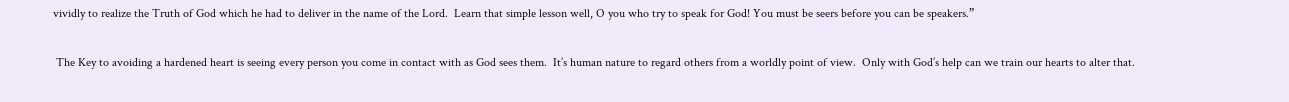vividly to realize the Truth of God which he had to deliver in the name of the Lord.  Learn that simple lesson well, O you who try to speak for God! You must be seers before you can be speakers.”

 The Key to avoiding a hardened heart is seeing every person you come in contact with as God sees them.  It’s human nature to regard others from a worldly point of view.  Only with God’s help can we train our hearts to alter that.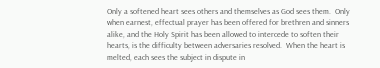Only a softened heart sees others and themselves as God sees them.  Only when earnest, effectual prayer has been offered for brethren and sinners alike, and the Holy Spirit has been allowed to intercede to soften their hearts, is the difficulty between adversaries resolved.  When the heart is melted, each sees the subject in dispute in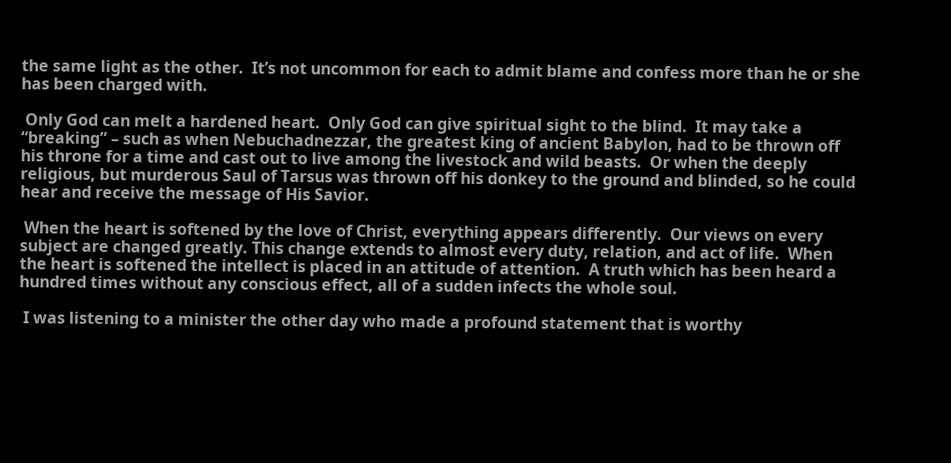the same light as the other.  It’s not uncommon for each to admit blame and confess more than he or she has been charged with.

 Only God can melt a hardened heart.  Only God can give spiritual sight to the blind.  It may take a “breaking” – such as when Nebuchadnezzar, the greatest king of ancient Babylon, had to be thrown off his throne for a time and cast out to live among the livestock and wild beasts.  Or when the deeply religious, but murderous Saul of Tarsus was thrown off his donkey to the ground and blinded, so he could hear and receive the message of His Savior.

 When the heart is softened by the love of Christ, everything appears differently.  Our views on every subject are changed greatly. This change extends to almost every duty, relation, and act of life.  When the heart is softened the intellect is placed in an attitude of attention.  A truth which has been heard a hundred times without any conscious effect, all of a sudden infects the whole soul.

 I was listening to a minister the other day who made a profound statement that is worthy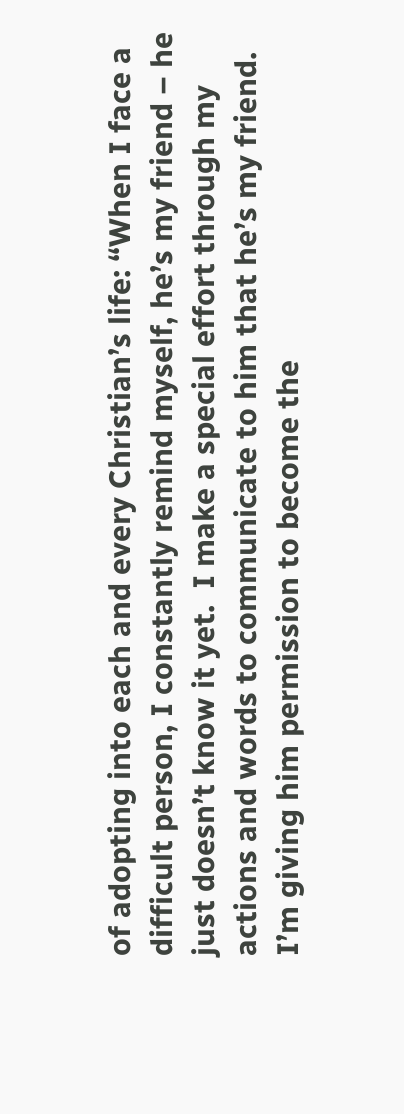of adopting into each and every Christian’s life: “When I face a difficult person, I constantly remind myself, he’s my friend – he just doesn’t know it yet.  I make a special effort through my actions and words to communicate to him that he’s my friend.  I’m giving him permission to become the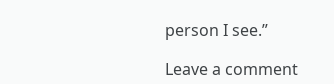person I see.”

Leave a comment